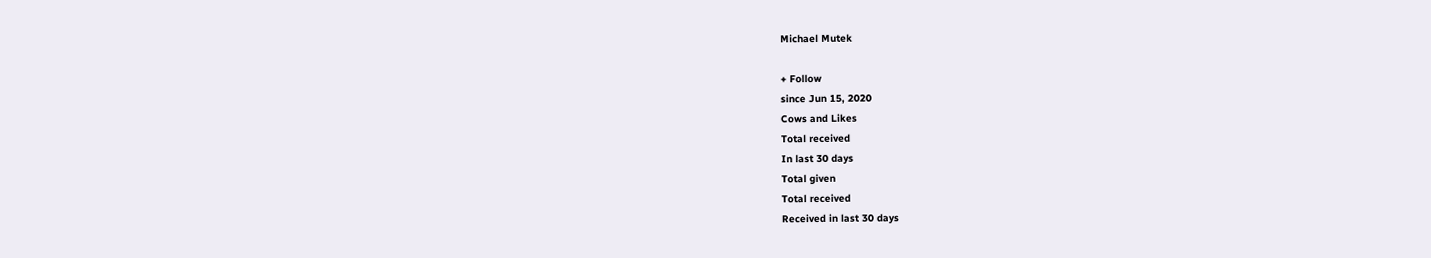Michael Mutek

+ Follow
since Jun 15, 2020
Cows and Likes
Total received
In last 30 days
Total given
Total received
Received in last 30 days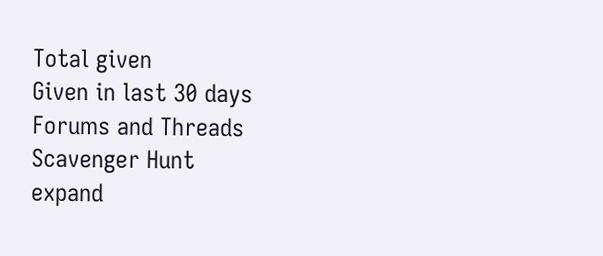Total given
Given in last 30 days
Forums and Threads
Scavenger Hunt
expand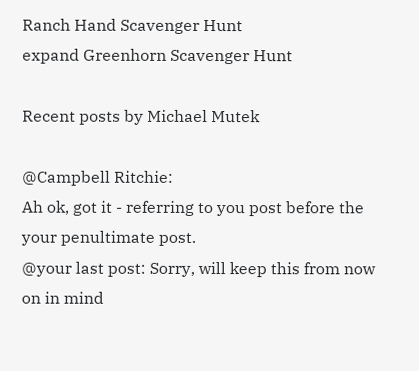Ranch Hand Scavenger Hunt
expand Greenhorn Scavenger Hunt

Recent posts by Michael Mutek

@Campbell Ritchie:
Ah ok, got it - referring to you post before the your penultimate post.
@your last post: Sorry, will keep this from now on in mind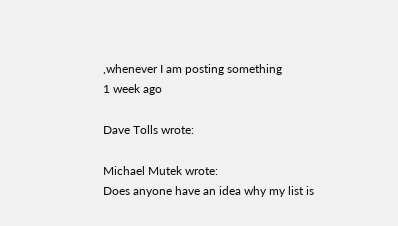,whenever I am posting something
1 week ago

Dave Tolls wrote:

Michael Mutek wrote:
Does anyone have an idea why my list is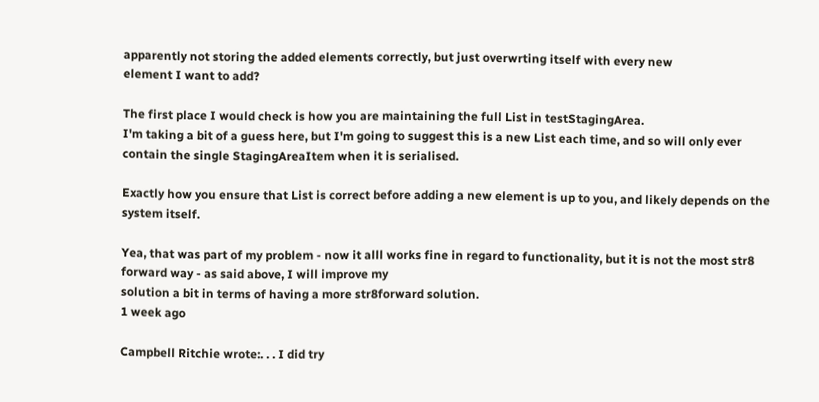apparently not storing the added elements correctly, but just overwrting itself with every new
element I want to add?

The first place I would check is how you are maintaining the full List in testStagingArea.
I'm taking a bit of a guess here, but I'm going to suggest this is a new List each time, and so will only ever contain the single StagingAreaItem when it is serialised.

Exactly how you ensure that List is correct before adding a new element is up to you, and likely depends on the system itself.

Yea, that was part of my problem - now it alll works fine in regard to functionality, but it is not the most str8 forward way - as said above, I will improve my
solution a bit in terms of having a more str8forward solution.
1 week ago

Campbell Ritchie wrote:. . . I did try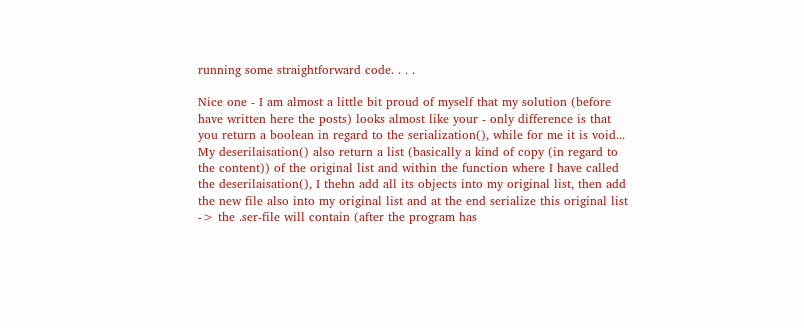running some straightforward code. . . .

Nice one - I am almost a little bit proud of myself that my solution (before have written here the posts) looks almost like your - only difference is that
you return a boolean in regard to the serialization(), while for me it is void...
My deserilaisation() also return a list (basically a kind of copy (in regard to the content)) of the original list and within the function where I have called
the deserilaisation(), I thehn add all its objects into my original list, then add the new file also into my original list and at the end serialize this original list
-> the .ser-file will contain (after the program has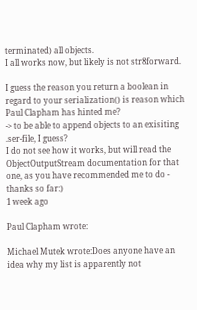terminated) all objects.
I all works now, but likely is not str8forward.

I guess the reason you return a boolean in regard to your serialization() is reason which Paul Clapham has hinted me?
-> to be able to append objects to an exisiting .ser-file, I guess?
I do not see how it works, but will read the ObjectOutputStream documentation for that one, as you have recommended me to do - thanks so far:)
1 week ago

Paul Clapham wrote:

Michael Mutek wrote:Does anyone have an idea why my list is apparently not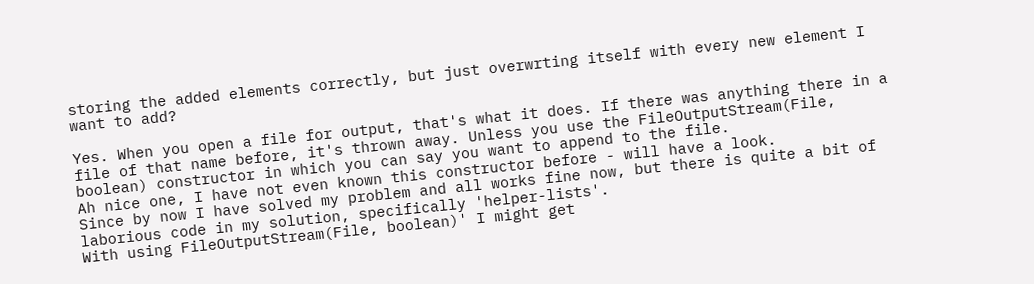storing the added elements correctly, but just overwrting itself with every new element I want to add?

Yes. When you open a file for output, that's what it does. If there was anything there in a file of that name before, it's thrown away. Unless you use the FileOutputStream(File, boolean) constructor in which you can say you want to append to the file.
Ah nice one, I have not even known this constructor before - will have a look.
Since by now I have solved my problem and all works fine now, but there is quite a bit of laborious code in my solution, specifically 'helper-lists'.
With using FileOutputStream(File, boolean)' I might get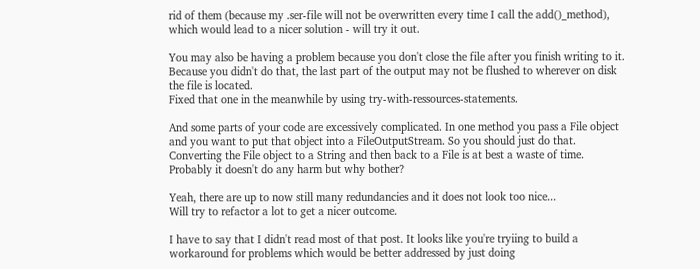rid of them (because my .ser-file will not be overwritten every time I call the add()_method),
which would lead to a nicer solution - will try it out.

You may also be having a problem because you don't close the file after you finish writing to it. Because you didn't do that, the last part of the output may not be flushed to wherever on disk the file is located.
Fixed that one in the meanwhile by using try-with-ressources-statements.

And some parts of your code are excessively complicated. In one method you pass a File object and you want to put that object into a FileOutputStream. So you should just do that. Converting the File object to a String and then back to a File is at best a waste of time. Probably it doesn't do any harm but why bother?

Yeah, there are up to now still many redundancies and it does not look too nice...
Will try to refactor a lot to get a nicer outcome.

I have to say that I didn't read most of that post. It looks like you're tryiing to build a workaround for problems which would be better addressed by just doing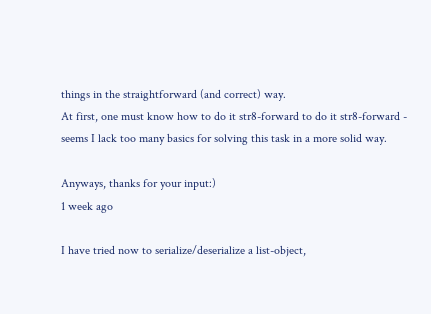things in the straightforward (and correct) way.
At first, one must know how to do it str8-forward to do it str8-forward - seems I lack too many basics for solving this task in a more solid way.

Anyways, thanks for your input:)
1 week ago

I have tried now to serialize/deserialize a list-object,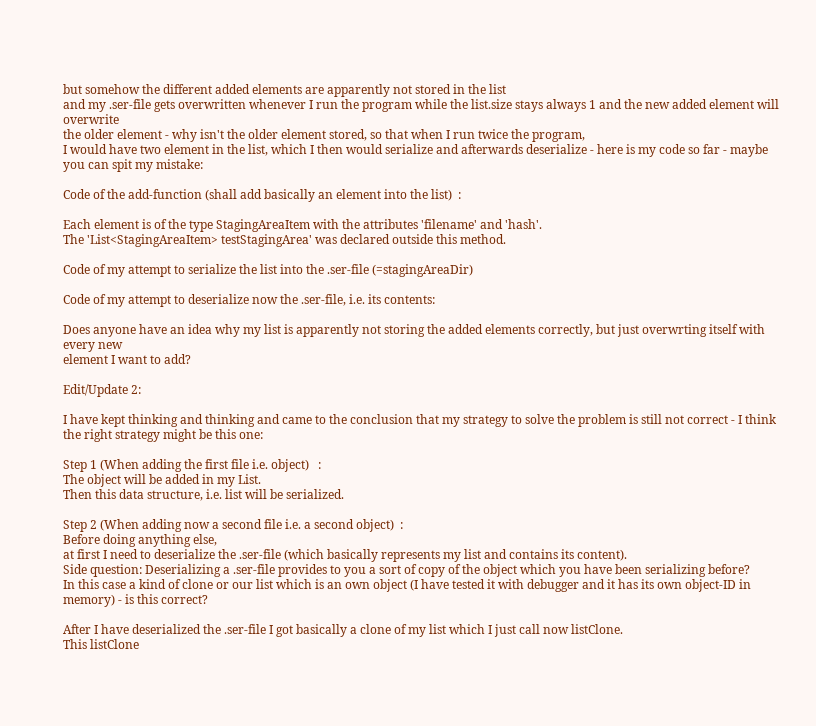but somehow the different added elements are apparently not stored in the list
and my .ser-file gets overwritten whenever I run the program while the list.size stays always 1 and the new added element will overwrite
the older element - why isn't the older element stored, so that when I run twice the program,
I would have two element in the list, which I then would serialize and afterwards deserialize - here is my code so far - maybe you can spit my mistake:

Code of the add-function (shall add basically an element into the list)  :

Each element is of the type StagingAreaItem with the attributes 'filename' and 'hash'.
The 'List<StagingAreaItem> testStagingArea' was declared outside this method.

Code of my attempt to serialize the list into the .ser-file (=stagingAreaDir)

Code of my attempt to deserialize now the .ser-file, i.e. its contents:

Does anyone have an idea why my list is apparently not storing the added elements correctly, but just overwrting itself with every new
element I want to add?

Edit/Update 2:

I have kept thinking and thinking and came to the conclusion that my strategy to solve the problem is still not correct - I think the right strategy might be this one:

Step 1 (When adding the first file i.e. object)   :
The object will be added in my List.
Then this data structure, i.e. list will be serialized.

Step 2 (When adding now a second file i.e. a second object)  :
Before doing anything else,
at first I need to deserialize the .ser-file (which basically represents my list and contains its content).
Side question: Deserializing a .ser-file provides to you a sort of copy of the object which you have been serializing before?
In this case a kind of clone or our list which is an own object (I have tested it with debugger and it has its own object-ID in memory) - is this correct?

After I have deserialized the .ser-file I got basically a clone of my list which I just call now listClone.
This listClone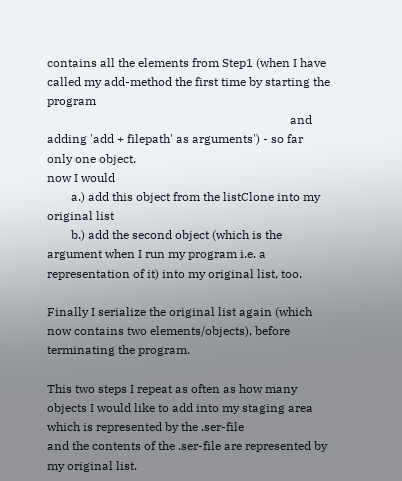contains all the elements from Step1 (when I have called my add-method the first time by starting the program
                                                                                 and adding 'add + filepath' as arguments') - so far only one object.
now I would
        a.) add this object from the listClone into my original list
        b.) add the second object (which is the argument when I run my program i.e. a representation of it) into my original list, too.

Finally I serialize the original list again (which now contains two elements/objects), before terminating the program.

This two steps I repeat as often as how many objects I would like to add into my staging area which is represented by the .ser-file
and the contents of the .ser-file are represented by my original list.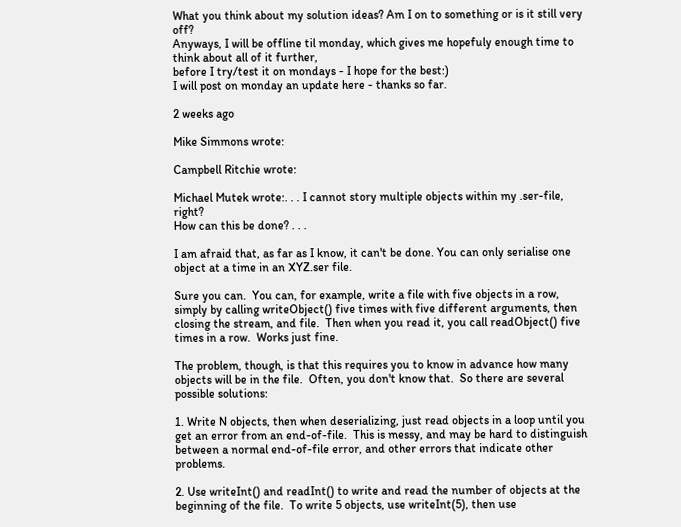What you think about my solution ideas? Am I on to something or is it still very off?
Anyways, I will be offline til monday, which gives me hopefuly enough time to think about all of it further,
before I try/test it on mondays - I hope for the best:)
I will post on monday an update here - thanks so far.

2 weeks ago

Mike Simmons wrote:

Campbell Ritchie wrote:

Michael Mutek wrote:. . . I cannot story multiple objects within my .ser-file, right?
How can this be done? . . .

I am afraid that, as far as I know, it can't be done. You can only serialise one object at a time in an XYZ.ser file.

Sure you can.  You can, for example, write a file with five objects in a row, simply by calling writeObject() five times with five different arguments, then closing the stream, and file.  Then when you read it, you call readObject() five times in a row.  Works just fine.

The problem, though, is that this requires you to know in advance how many objects will be in the file.  Often, you don't know that.  So there are several possible solutions:

1. Write N objects, then when deserializing, just read objects in a loop until you get an error from an end-of-file.  This is messy, and may be hard to distinguish between a normal end-of-file error, and other errors that indicate other problems.

2. Use writeInt() and readInt() to write and read the number of objects at the beginning of the file.  To write 5 objects, use writeInt(5), then use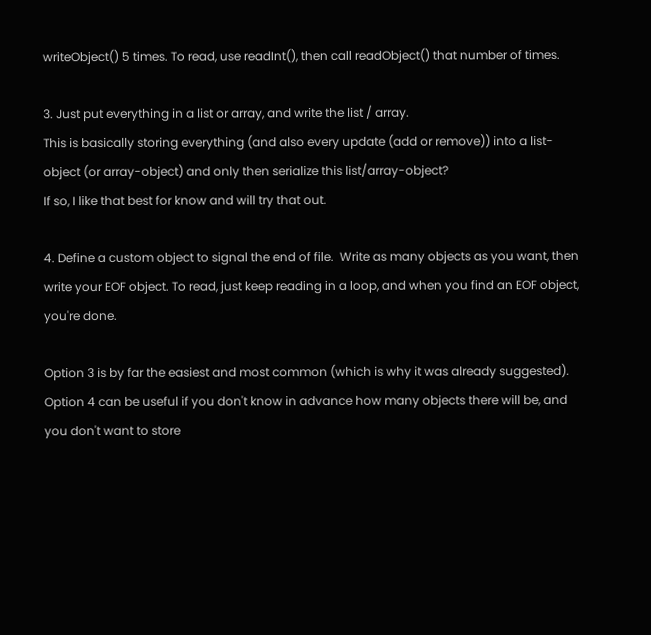writeObject() 5 times. To read, use readInt(), then call readObject() that number of times.

3. Just put everything in a list or array, and write the list / array.
This is basically storing everything (and also every update (add or remove)) into a list-object (or array-object) and only then serialize this list/array-object?
If so, I like that best for know and will try that out.

4. Define a custom object to signal the end of file.  Write as many objects as you want, then write your EOF object. To read, just keep reading in a loop, and when you find an EOF object, you're done.

Option 3 is by far the easiest and most common (which is why it was already suggested).  Option 4 can be useful if you don't know in advance how many objects there will be, and you don't want to store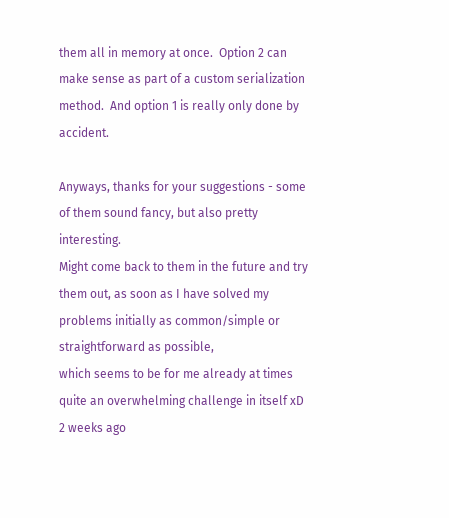them all in memory at once.  Option 2 can make sense as part of a custom serialization method.  And option 1 is really only done by accident.

Anyways, thanks for your suggestions - some of them sound fancy, but also pretty interesting.
Might come back to them in the future and try them out, as soon as I have solved my problems initially as common/simple or straightforward as possible,
which seems to be for me already at times quite an overwhelming challenge in itself xD
2 weeks ago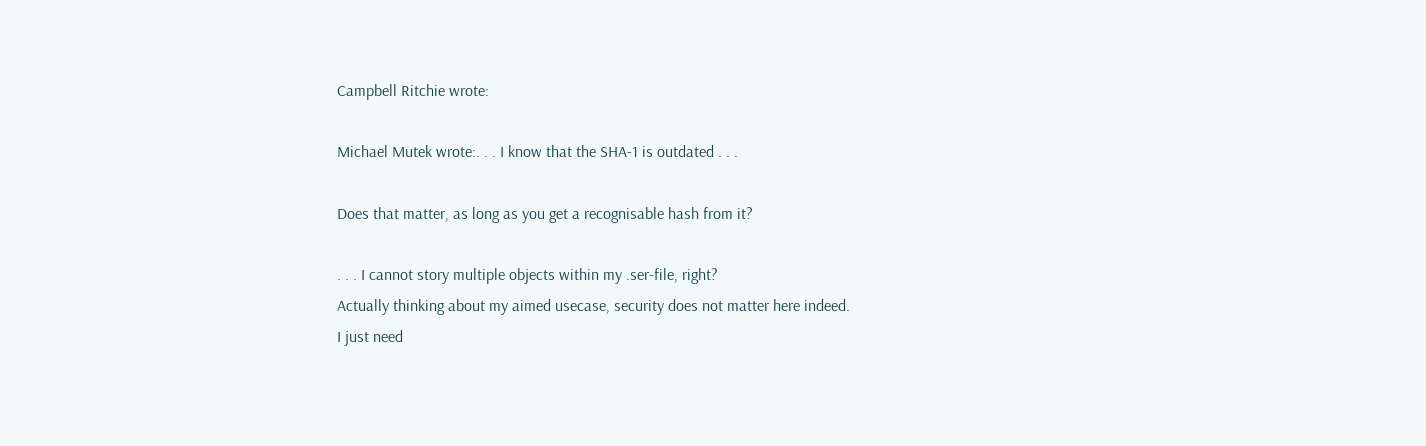Campbell Ritchie wrote:

Michael Mutek wrote:. . . I know that the SHA-1 is outdated . . .

Does that matter, as long as you get a recognisable hash from it?

. . . I cannot story multiple objects within my .ser-file, right?
Actually thinking about my aimed usecase, security does not matter here indeed.
I just need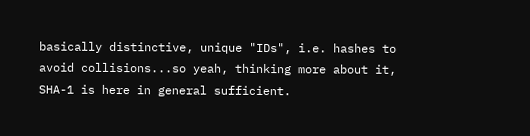basically distinctive, unique "IDs", i.e. hashes to avoid collisions...so yeah, thinking more about it, SHA-1 is here in general sufficient.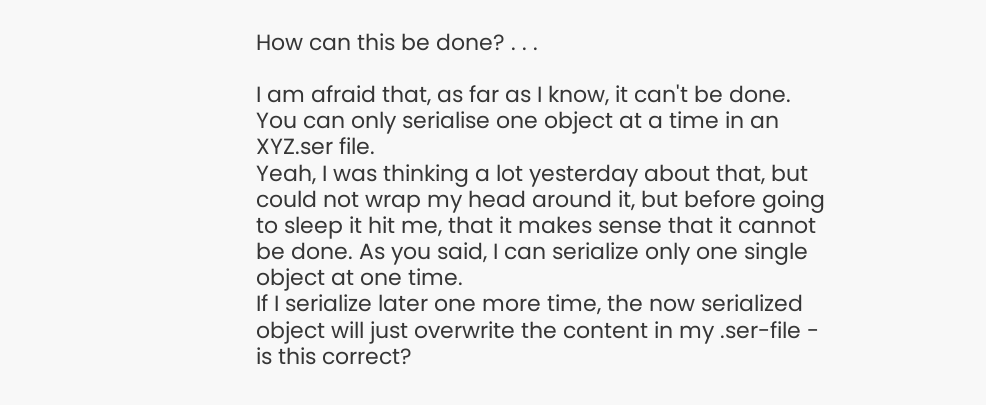How can this be done? . . .

I am afraid that, as far as I know, it can't be done. You can only serialise one object at a time in an XYZ.ser file.
Yeah, I was thinking a lot yesterday about that, but could not wrap my head around it, but before going to sleep it hit me, that it makes sense that it cannot be done. As you said, I can serialize only one single  object at one time.
If I serialize later one more time, the now serialized object will just overwrite the content in my .ser-file - is this correct?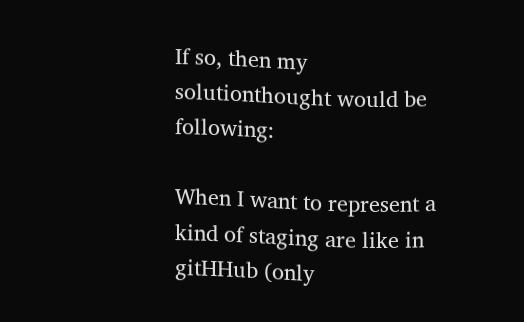If so, then my solutionthought would be following:

When I want to represent a kind of staging are like in gitHHub (only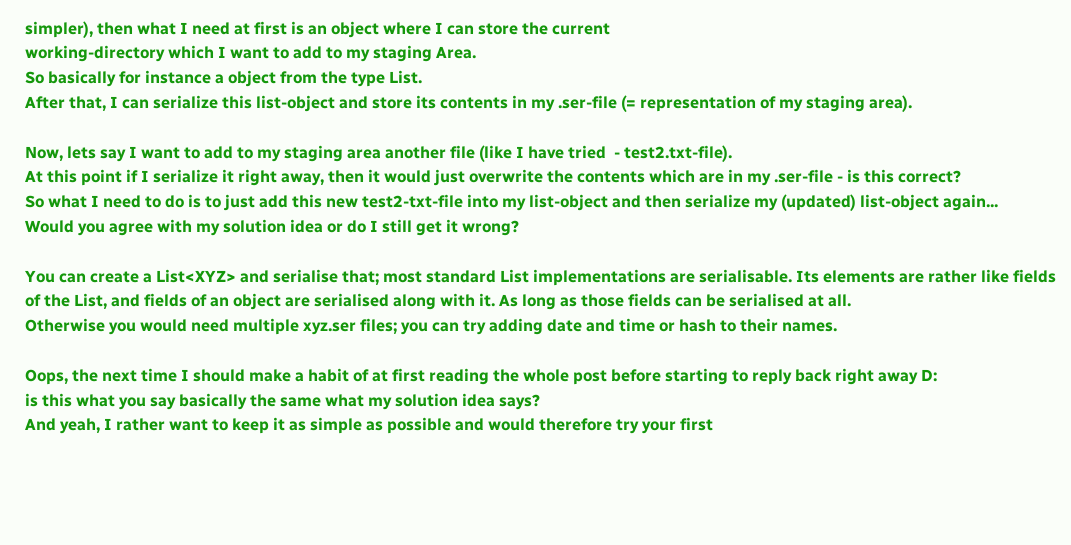simpler), then what I need at first is an object where I can store the current
working-directory which I want to add to my staging Area.
So basically for instance a object from the type List.
After that, I can serialize this list-object and store its contents in my .ser-file (= representation of my staging area).

Now, lets say I want to add to my staging area another file (like I have tried  - test2.txt-file).
At this point if I serialize it right away, then it would just overwrite the contents which are in my .ser-file - is this correct?
So what I need to do is to just add this new test2-txt-file into my list-object and then serialize my (updated) list-object again...
Would you agree with my solution idea or do I still get it wrong?

You can create a List<XYZ> and serialise that; most standard List implementations are serialisable. Its elements are rather like fields of the List, and fields of an object are serialised along with it. As long as those fields can be serialised at all.
Otherwise you would need multiple xyz.ser files; you can try adding date and time or hash to their names.

Oops, the next time I should make a habit of at first reading the whole post before starting to reply back right away D:
is this what you say basically the same what my solution idea says?
And yeah, I rather want to keep it as simple as possible and would therefore try your first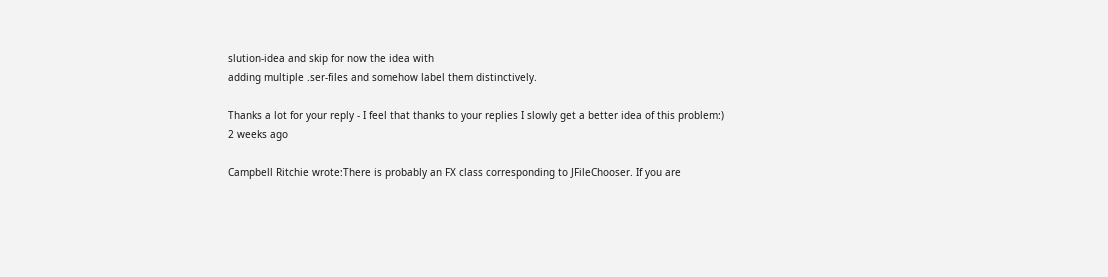slution-idea and skip for now the idea with
adding multiple .ser-files and somehow label them distinctively.

Thanks a lot for your reply - I feel that thanks to your replies I slowly get a better idea of this problem:)
2 weeks ago

Campbell Ritchie wrote:There is probably an FX class corresponding to JFileChooser. If you are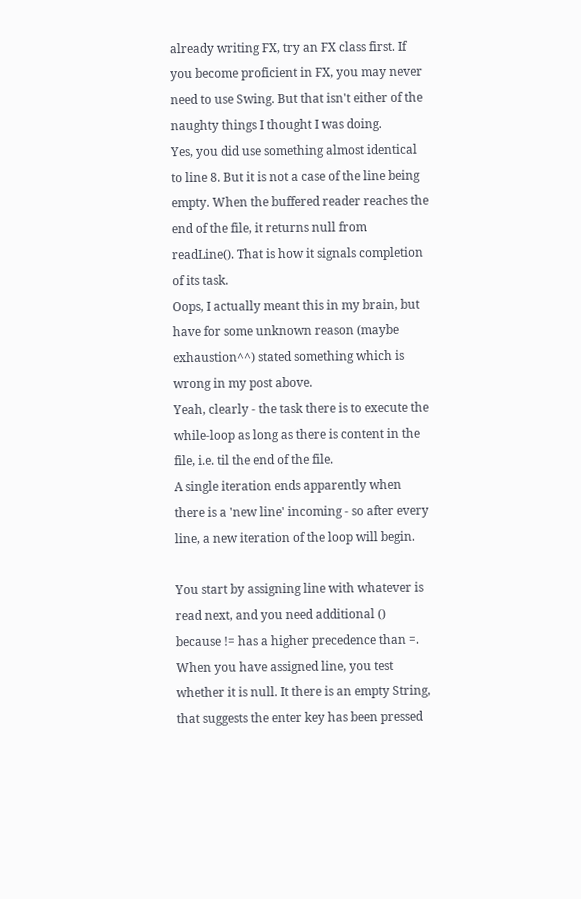already writing FX, try an FX class first. If you become proficient in FX, you may never need to use Swing. But that isn't either of the naughty things I thought I was doing.
Yes, you did use something almost identical to line 8. But it is not a case of the line being empty. When the buffered reader reaches the end of the file, it returns null from readLine(). That is how it signals completion of its task.
Oops, I actually meant this in my brain, but have for some unknown reason (maybe exhaustion^^) stated something which is wrong in my post above.
Yeah, clearly - the task there is to execute the while-loop as long as there is content in the file, i.e. til the end of the file.
A single iteration ends apparently when there is a 'new line' incoming - so after every line, a new iteration of the loop will begin.

You start by assigning line with whatever is read next, and you need additional () because != has a higher precedence than =. When you have assigned line, you test whether it is null. It there is an empty String, that suggests the enter key has been pressed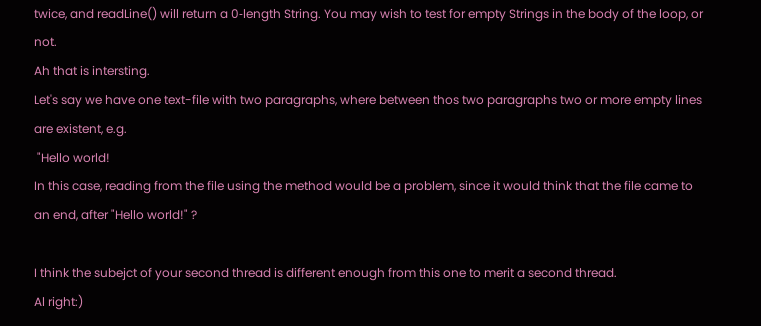twice, and readLine() will return a 0‑length String. You may wish to test for empty Strings in the body of the loop, or not.
Ah that is intersting.
Let's say we have one text-file with two paragraphs, where between thos two paragraphs two or more empty lines are existent, e.g.
 "Hello world!
In this case, reading from the file using the method would be a problem, since it would think that the file came to an end, after "Hello world!" ?

I think the subejct of your second thread is different enough from this one to merit a second thread.
Al right:)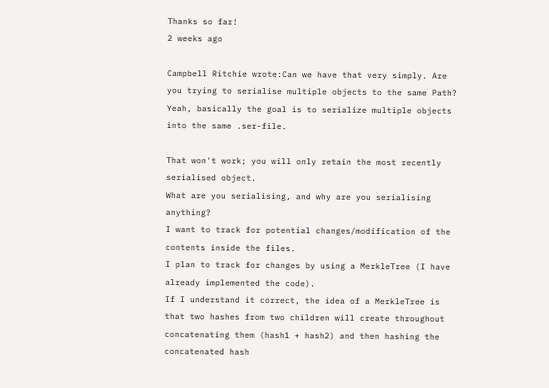Thanks so far!
2 weeks ago

Campbell Ritchie wrote:Can we have that very simply. Are you trying to serialise multiple objects to the same Path?
Yeah, basically the goal is to serialize multiple objects into the same .ser-file.

That won't work; you will only retain the most recently serialised object.
What are you serialising, and why are you serialising anything?
I want to track for potential changes/modification of the contents inside the files.
I plan to track for changes by using a MerkleTree (I have already implemented the code).
If I understand it correct, the idea of a MerkleTree is that two hashes from two children will create throughout concatenating them (hash1 + hash2) and then hashing the concatenated hash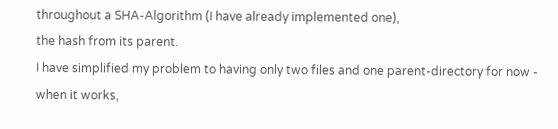throughout a SHA-Algorithm (I have already implemented one),
the hash from its parent.
I have simplified my problem to having only two files and one parent-directory for now - when it works,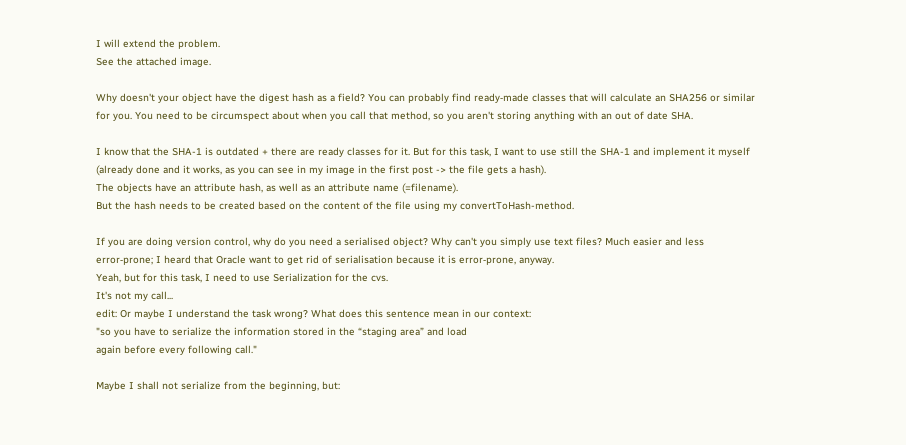I will extend the problem.
See the attached image.

Why doesn't your object have the digest hash as a field? You can probably find ready‑made classes that will calculate an SHA256 or similar for you. You need to be circumspect about when you call that method, so you aren't storing anything with an out of date SHA.

I know that the SHA-1 is outdated + there are ready classes for it. But for this task, I want to use still the SHA-1 and implement it myself (already done and it works, as you can see in my image in the first post -> the file gets a hash).
The objects have an attribute hash, as well as an attribute name (=filename).
But the hash needs to be created based on the content of the file using my convertToHash-method.

If you are doing version control, why do you need a serialised object? Why can't you simply use text files? Much easier and less error‑prone; I heard that Oracle want to get rid of serialisation because it is error‑prone, anyway.
Yeah, but for this task, I need to use Serialization for the cvs.
It's not my call...
edit: Or maybe I understand the task wrong? What does this sentence mean in our context:
"so you have to serialize the information stored in the “staging area” and load
again before every following call."

Maybe I shall not serialize from the beginning, but: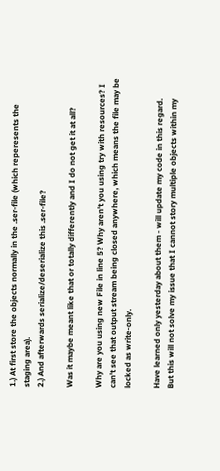1.) At first store the objects normally in the .ser-file (which reperesents the staging area).
2.) And afterwards serialize/deserialize this .ser-file?

Was it maybe meant like that or totally differently and I do not get it at all?

Why are you using new File in line 5? Why aren't you using try with resources? I can't see that output stream being closed anywhere, which means the file may be locked as write‑only.

Have learned only yesterday about them - will update my code in this regard.
But this will not solve my issue that I cannot story multiple objects within my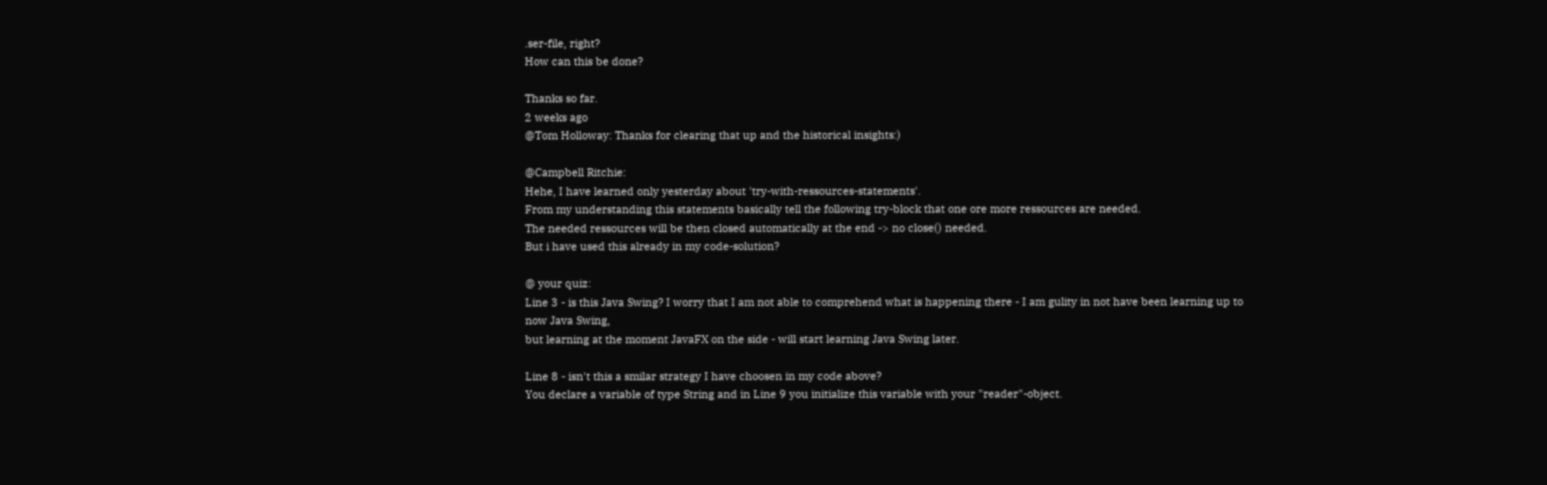.ser-file, right?
How can this be done?

Thanks so far.
2 weeks ago
@Tom Holloway: Thanks for clearing that up and the historical insights:)

@Campbell Ritchie:
Hehe, I have learned only yesterday about 'try-with-ressources-statements'.
From my understanding this statements basically tell the following try-block that one ore more ressources are needed.
The needed ressources will be then closed automatically at the end -> no close() needed.
But i have used this already in my code-solution?

@ your quiz:
Line 3 - is this Java Swing? I worry that I am not able to comprehend what is happening there - I am gulity in not have been learning up to now Java Swing,
but learning at the moment JavaFX on the side - will start learning Java Swing later.

Line 8 - isn't this a smilar strategy I have choosen in my code above?
You declare a variable of type String and in Line 9 you initialize this variable with your "reader"-object.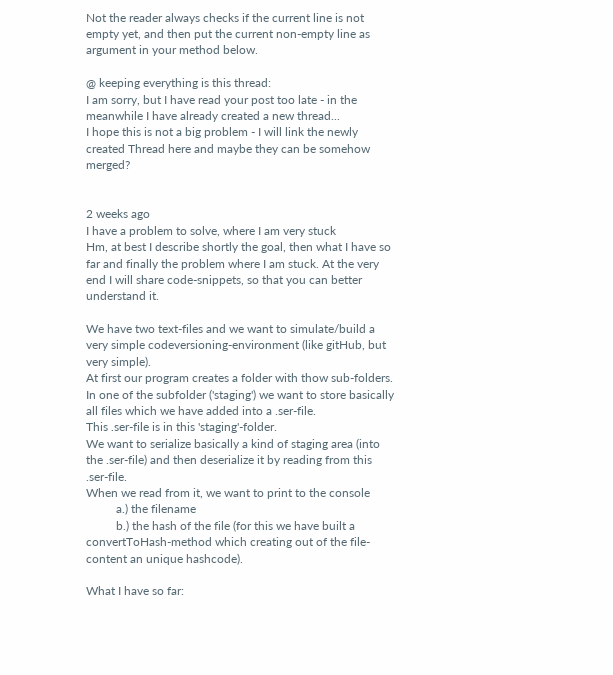Not the reader always checks if the current line is not empty yet, and then put the current non-empty line as argument in your method below.

@ keeping everything is this thread:
I am sorry, but I have read your post too late - in the meanwhile I have already created a new thread...
I hope this is not a big problem - I will link the newly created Thread here and maybe they can be somehow merged?


2 weeks ago
I have a problem to solve, where I am very stuck
Hm, at best I describe shortly the goal, then what I have so far and finally the problem where I am stuck. At the very end I will share code-snippets, so that you can better understand it.

We have two text-files and we want to simulate/build a very simple codeversioning-environment (like gitHub, but very simple).
At first our program creates a folder with thow sub-folders.
In one of the subfolder ('staging') we want to store basically all files which we have added into a .ser-file.
This .ser-file is in this 'staging'-folder.
We want to serialize basically a kind of staging area (into the .ser-file) and then deserialize it by reading from this .ser-file.
When we read from it, we want to print to the console
          a.) the filename
          b.) the hash of the file (for this we have built a convertToHash-method which creating out of the file-content an unique hashcode).

What I have so far: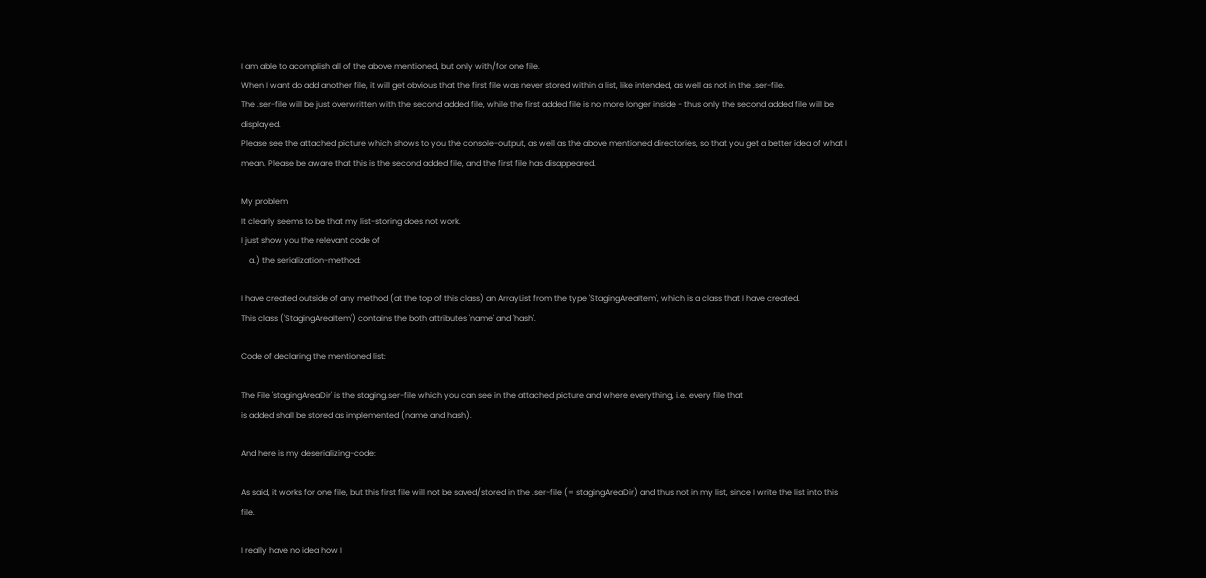I am able to acomplish all of the above mentioned, but only with/for one file.
When I want do add another file, it will get obvious that the first file was never stored within a list, like intended, as well as not in the .ser-file.
The .ser-file will be just overwritten with the second added file, while the first added file is no more longer inside - thus only the second added file will be displayed.
Please see the attached picture which shows to you the console-output, as well as the above mentioned directories, so that you get a better idea of what I mean. Please be aware that this is the second added file, and the first file has disappeared.

My problem
It clearly seems to be that my list-storing does not work.
I just show you the relevant code of
    a.) the serialization-method:

I have created outside of any method (at the top of this class) an ArrayList from the type 'StagingAreaItem', which is a class that I have created.
This class ('StagingAreaItem') contains the both attributes 'name' and 'hash'.

Code of declaring the mentioned list:

The File 'stagingAreaDir' is the staging.ser-file which you can see in the attached picture and where everything, i.e. every file that
is added shall be stored as implemented (name and hash).

And here is my deserializing-code:

As said, it works for one file, but this first file will not be saved/stored in the .ser-file (= stagingAreaDir) and thus not in my list, since I write the list into this file.

I really have no idea how I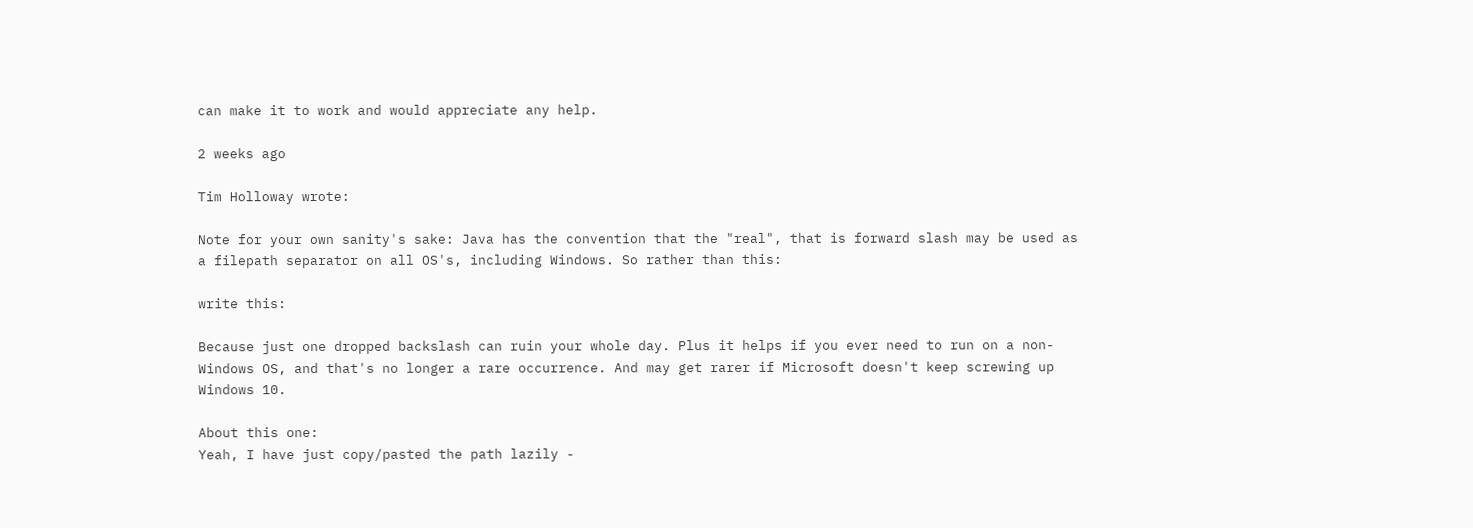can make it to work and would appreciate any help.

2 weeks ago

Tim Holloway wrote:

Note for your own sanity's sake: Java has the convention that the "real", that is forward slash may be used as a filepath separator on all OS's, including Windows. So rather than this:

write this:

Because just one dropped backslash can ruin your whole day. Plus it helps if you ever need to run on a non-Windows OS, and that's no longer a rare occurrence. And may get rarer if Microsoft doesn't keep screwing up Windows 10.

About this one:
Yeah, I have just copy/pasted the path lazily -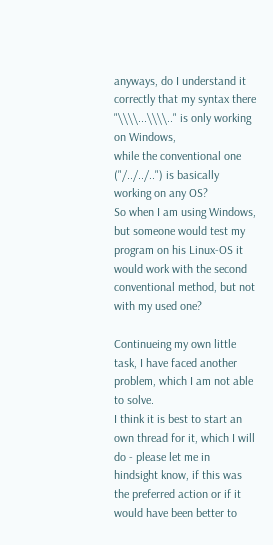anyways, do I understand it correctly that my syntax there "\\\\...\\\\.." is only working on Windows,
while the conventional one ("/../../..") is basically working on any OS?
So when I am using Windows, but someone would test my program on his Linux-OS it would work with the second conventional method, but not with my used one?

Continueing my own little task, I have faced another problem, which I am not able to solve.
I think it is best to start an own thread for it, which I will do - please let me in hindsight know, if this was the preferred action or if it would have been better to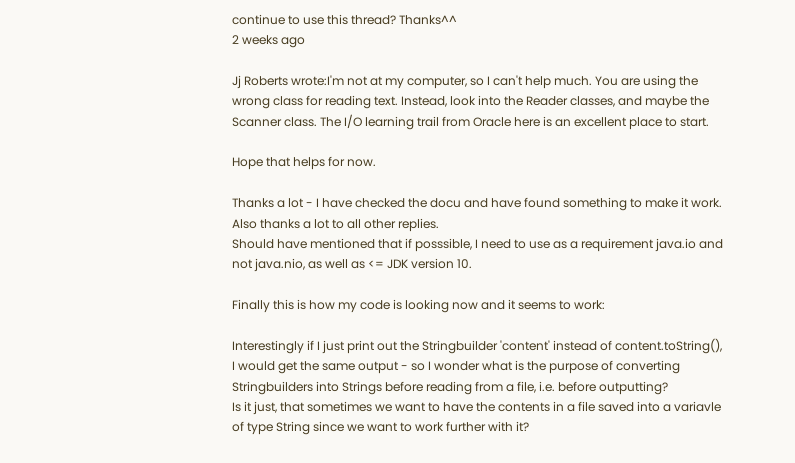continue to use this thread? Thanks^^
2 weeks ago

Jj Roberts wrote:I'm not at my computer, so I can't help much. You are using the wrong class for reading text. Instead, look into the Reader classes, and maybe the Scanner class. The I/O learning trail from Oracle here is an excellent place to start.

Hope that helps for now.

Thanks a lot - I have checked the docu and have found something to make it work.
Also thanks a lot to all other replies.
Should have mentioned that if posssible, I need to use as a requirement java.io and not java.nio, as well as <= JDK version 10.

Finally this is how my code is looking now and it seems to work:

Interestingly if I just print out the Stringbuilder 'content' instead of content.toString(),
I would get the same output - so I wonder what is the purpose of converting Stringbuilders into Strings before reading from a file, i.e. before outputting?
Is it just, that sometimes we want to have the contents in a file saved into a variavle of type String since we want to work further with it?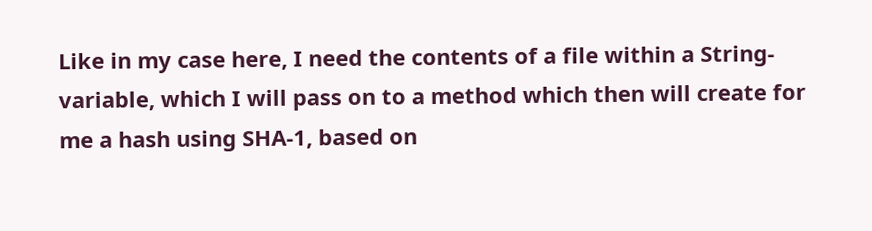Like in my case here, I need the contents of a file within a String-variable, which I will pass on to a method which then will create for me a hash using SHA-1, based on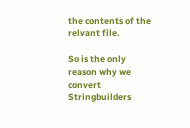the contents of the relvant file.

So is the only reason why we convert Stringbuilders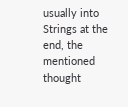usually into Strings at the end, the mentioned thought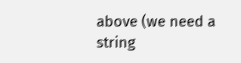above (we need a string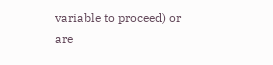variable to proceed) or
are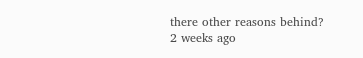there other reasons behind?
2 weeks ago